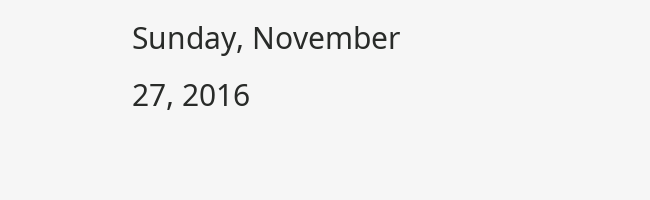Sunday, November 27, 2016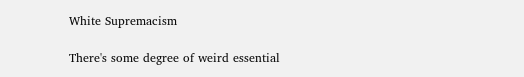White Supremacism

There's some degree of weird essential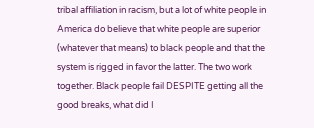tribal affiliation in racism, but a lot of white people in America do believe that white people are superior (whatever that means) to black people and that the system is rigged in favor the latter. The two work together. Black people fail DESPITE getting all the good breaks, what did I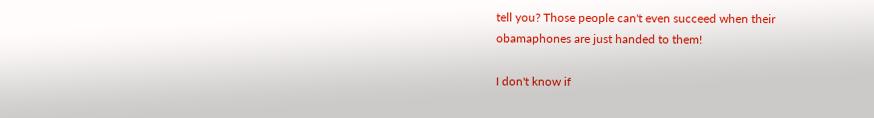tell you? Those people can't even succeed when their obamaphones are just handed to them!

I don't know if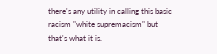there's any utility in calling this basic racism "white supremacism" but that's what it is.